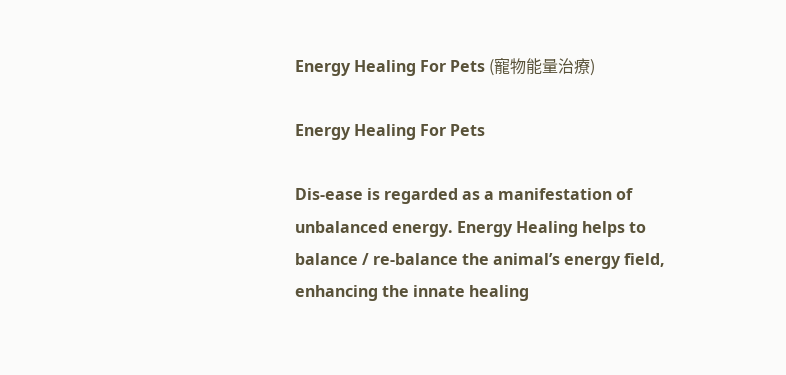Energy Healing For Pets (寵物能量治療)

Energy Healing For Pets

Dis-ease is regarded as a manifestation of unbalanced energy. Energy Healing helps to balance / re-balance the animal’s energy field, enhancing the innate healing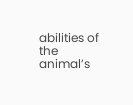abilities of the animal’s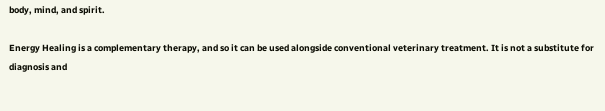body, mind, and spirit.

Energy Healing is a complementary therapy, and so it can be used alongside conventional veterinary treatment. It is not a substitute for diagnosis and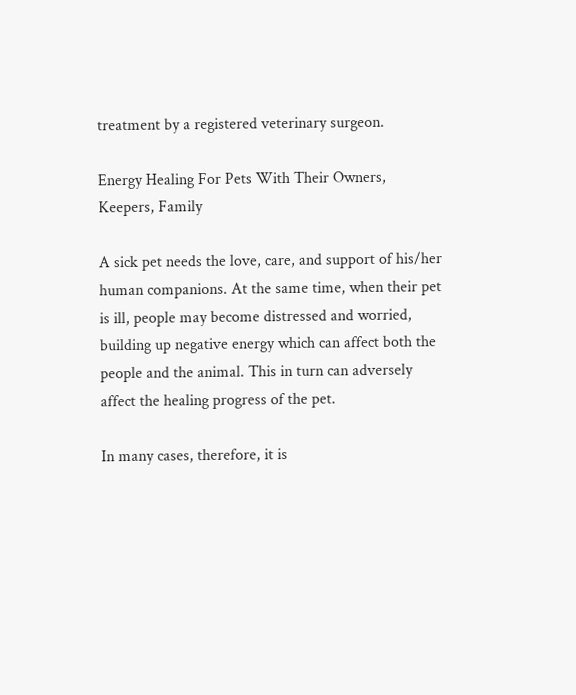treatment by a registered veterinary surgeon.

Energy Healing For Pets With Their Owners, Keepers, Family

A sick pet needs the love, care, and support of his/her human companions. At the same time, when their pet is ill, people may become distressed and worried, building up negative energy which can affect both the people and the animal. This in turn can adversely affect the healing progress of the pet.

In many cases, therefore, it is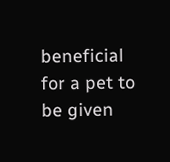beneficial for a pet to be given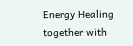Energy Healing together with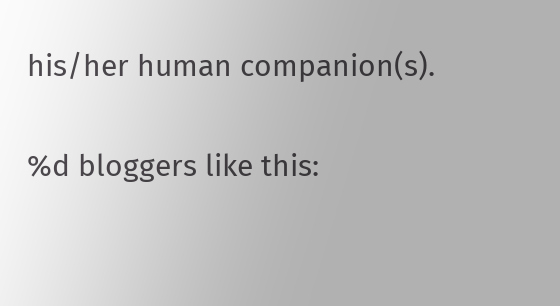his/her human companion(s).

%d bloggers like this: